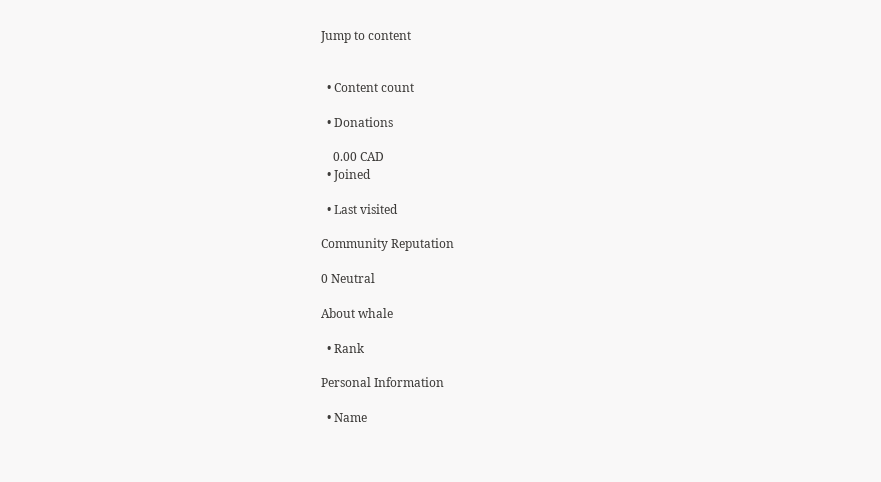Jump to content


  • Content count

  • Donations

    0.00 CAD
  • Joined

  • Last visited

Community Reputation

0 Neutral

About whale

  • Rank

Personal Information

  • Name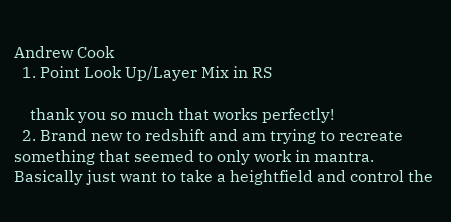Andrew Cook
  1. Point Look Up/Layer Mix in RS

    thank you so much that works perfectly!
  2. Brand new to redshift and am trying to recreate something that seemed to only work in mantra. Basically just want to take a heightfield and control the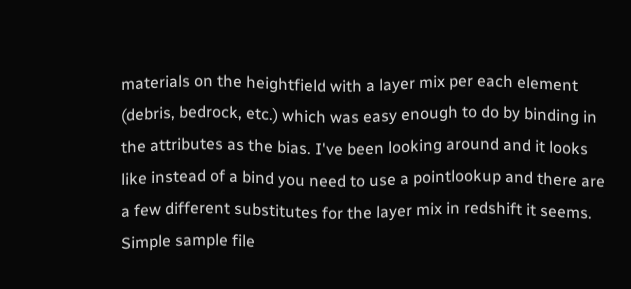materials on the heightfield with a layer mix per each element (debris, bedrock, etc.) which was easy enough to do by binding in the attributes as the bias. I've been looking around and it looks like instead of a bind you need to use a pointlookup and there are a few different substitutes for the layer mix in redshift it seems. Simple sample file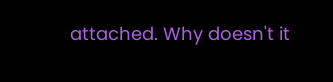attached. Why doesn't it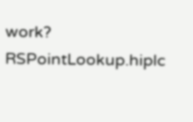work? RSPointLookup.hiplc